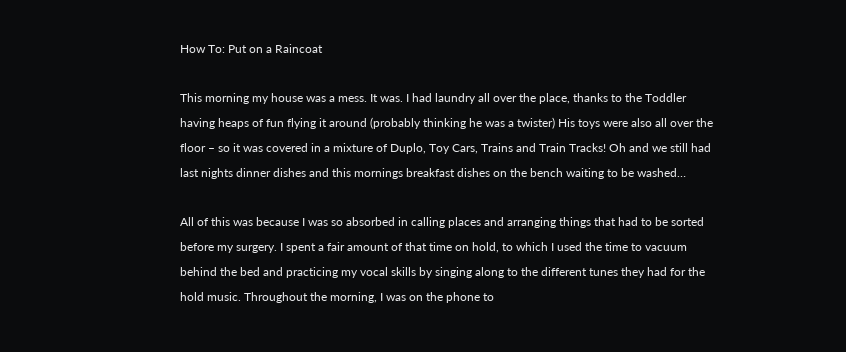How To: Put on a Raincoat

This morning my house was a mess. It was. I had laundry all over the place, thanks to the Toddler having heaps of fun flying it around (probably thinking he was a twister) His toys were also all over the floor – so it was covered in a mixture of Duplo, Toy Cars, Trains and Train Tracks! Oh and we still had last nights dinner dishes and this mornings breakfast dishes on the bench waiting to be washed…

All of this was because I was so absorbed in calling places and arranging things that had to be sorted before my surgery. I spent a fair amount of that time on hold, to which I used the time to vacuum behind the bed and practicing my vocal skills by singing along to the different tunes they had for the hold music. Throughout the morning, I was on the phone to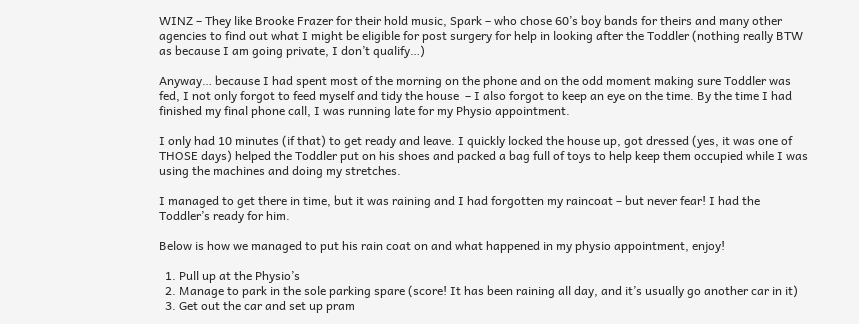WINZ – They like Brooke Frazer for their hold music, Spark – who chose 60’s boy bands for theirs and many other agencies to find out what I might be eligible for post surgery for help in looking after the Toddler (nothing really BTW as because I am going private, I don’t qualify…)

Anyway… because I had spent most of the morning on the phone and on the odd moment making sure Toddler was fed, I not only forgot to feed myself and tidy the house  – I also forgot to keep an eye on the time. By the time I had finished my final phone call, I was running late for my Physio appointment.

I only had 10 minutes (if that) to get ready and leave. I quickly locked the house up, got dressed (yes, it was one of THOSE days) helped the Toddler put on his shoes and packed a bag full of toys to help keep them occupied while I was using the machines and doing my stretches.

I managed to get there in time, but it was raining and I had forgotten my raincoat – but never fear! I had the Toddler’s ready for him.

Below is how we managed to put his rain coat on and what happened in my physio appointment, enjoy!

  1. Pull up at the Physio’s
  2. Manage to park in the sole parking spare (score! It has been raining all day, and it’s usually go another car in it)
  3. Get out the car and set up pram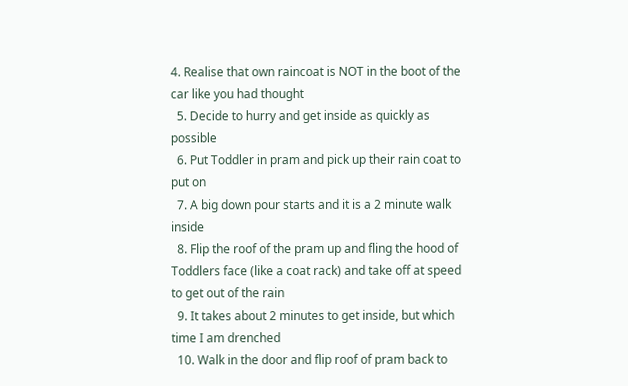4. Realise that own raincoat is NOT in the boot of the car like you had thought
  5. Decide to hurry and get inside as quickly as possible
  6. Put Toddler in pram and pick up their rain coat to put on
  7. A big down pour starts and it is a 2 minute walk inside
  8. Flip the roof of the pram up and fling the hood of Toddlers face (like a coat rack) and take off at speed to get out of the rain
  9. It takes about 2 minutes to get inside, but which time I am drenched
  10. Walk in the door and flip roof of pram back to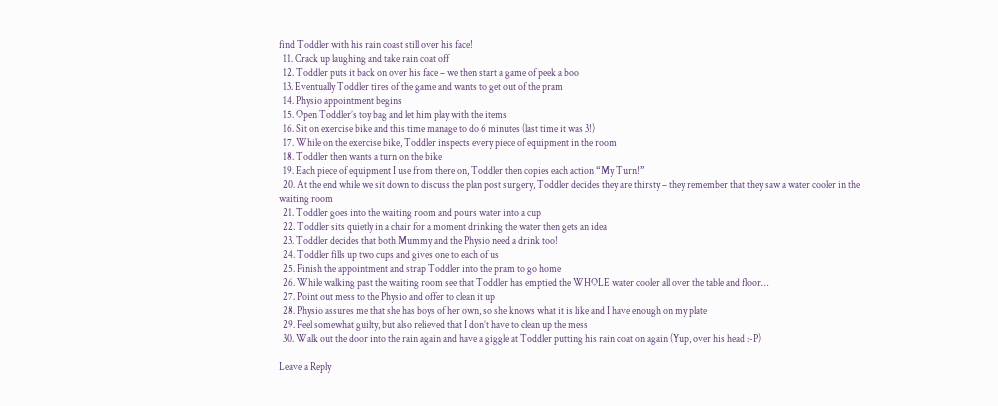find Toddler with his rain coast still over his face!
  11. Crack up laughing and take rain coat off
  12. Toddler puts it back on over his face – we then start a game of peek a boo
  13. Eventually Toddler tires of the game and wants to get out of the pram
  14. Physio appointment begins
  15. Open Toddler’s toy bag and let him play with the items
  16. Sit on exercise bike and this time manage to do 6 minutes (last time it was 3!)
  17. While on the exercise bike, Toddler inspects every piece of equipment in the room
  18. Toddler then wants a turn on the bike
  19. Each piece of equipment I use from there on, Toddler then copies each action “My Turn!”
  20. At the end while we sit down to discuss the plan post surgery, Toddler decides they are thirsty – they remember that they saw a water cooler in the waiting room
  21. Toddler goes into the waiting room and pours water into a cup
  22. Toddler sits quietly in a chair for a moment drinking the water then gets an idea
  23. Toddler decides that both Mummy and the Physio need a drink too!
  24. Toddler fills up two cups and gives one to each of us
  25. Finish the appointment and strap Toddler into the pram to go home
  26. While walking past the waiting room see that Toddler has emptied the WHOLE water cooler all over the table and floor…
  27. Point out mess to the Physio and offer to clean it up
  28. Physio assures me that she has boys of her own, so she knows what it is like and I have enough on my plate
  29. Feel somewhat guilty, but also relieved that I don’t have to clean up the mess
  30. Walk out the door into the rain again and have a giggle at Toddler putting his rain coat on again (Yup, over his head :-P)

Leave a Reply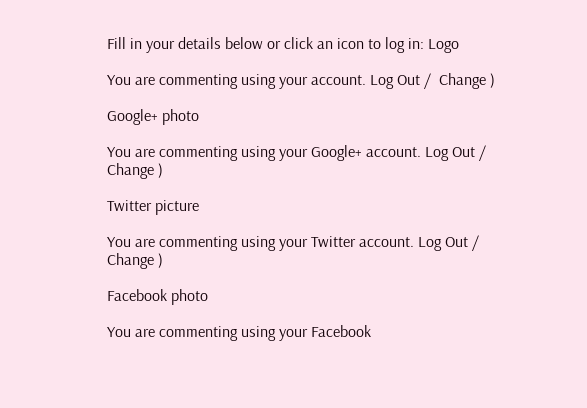Fill in your details below or click an icon to log in: Logo

You are commenting using your account. Log Out /  Change )

Google+ photo

You are commenting using your Google+ account. Log Out /  Change )

Twitter picture

You are commenting using your Twitter account. Log Out /  Change )

Facebook photo

You are commenting using your Facebook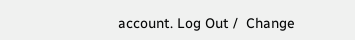account. Log Out /  Change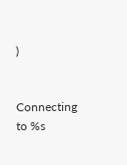)


Connecting to %s